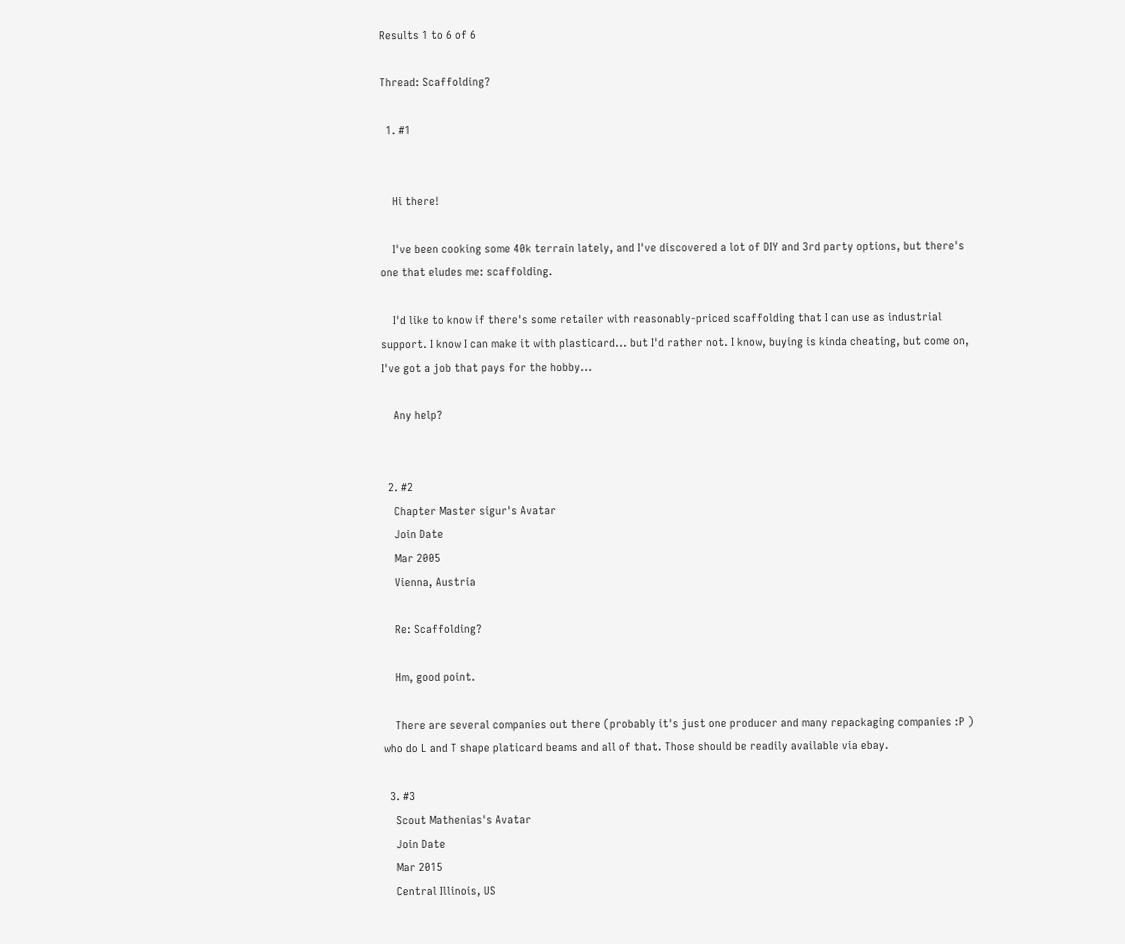Results 1 to 6 of 6

Thread: Scaffolding?

  1. #1


    Hi there!

    I've been cooking some 40k terrain lately, and I've discovered a lot of DIY and 3rd party options, but there's one that eludes me: scaffolding.

    I'd like to know if there's some retailer with reasonably-priced scaffolding that I can use as industrial support. I know I can make it with plasticard... but I'd rather not. I know, buying is kinda cheating, but come on, I've got a job that pays for the hobby...

    Any help?


  2. #2
    Chapter Master sigur's Avatar
    Join Date
    Mar 2005
    Vienna, Austria

    Re: Scaffolding?

    Hm, good point.

    There are several companies out there (probably it's just one producer and many repackaging companies :P ) who do L and T shape platicard beams and all of that. Those should be readily available via ebay.

  3. #3
    Scout Mathenias's Avatar
    Join Date
    Mar 2015
    Central Illinois, US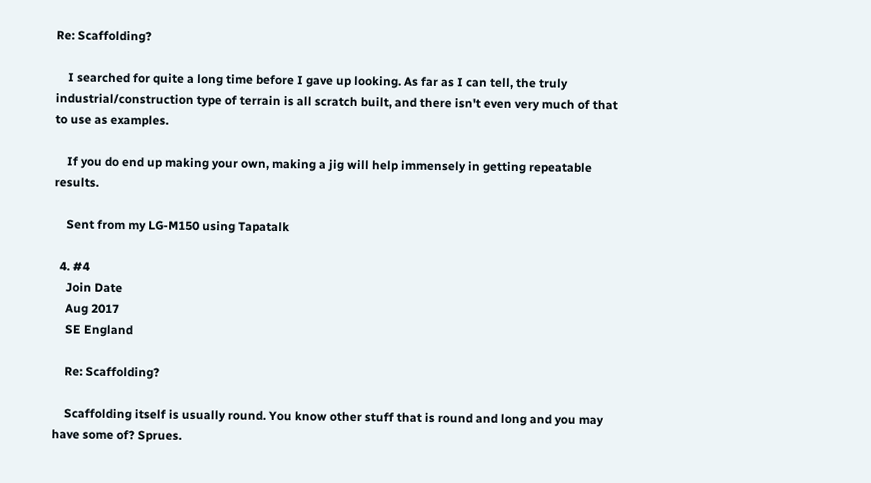Re: Scaffolding?

    I searched for quite a long time before I gave up looking. As far as I can tell, the truly industrial/construction type of terrain is all scratch built, and there isn't even very much of that to use as examples.

    If you do end up making your own, making a jig will help immensely in getting repeatable results.

    Sent from my LG-M150 using Tapatalk

  4. #4
    Join Date
    Aug 2017
    SE England

    Re: Scaffolding?

    Scaffolding itself is usually round. You know other stuff that is round and long and you may have some of? Sprues.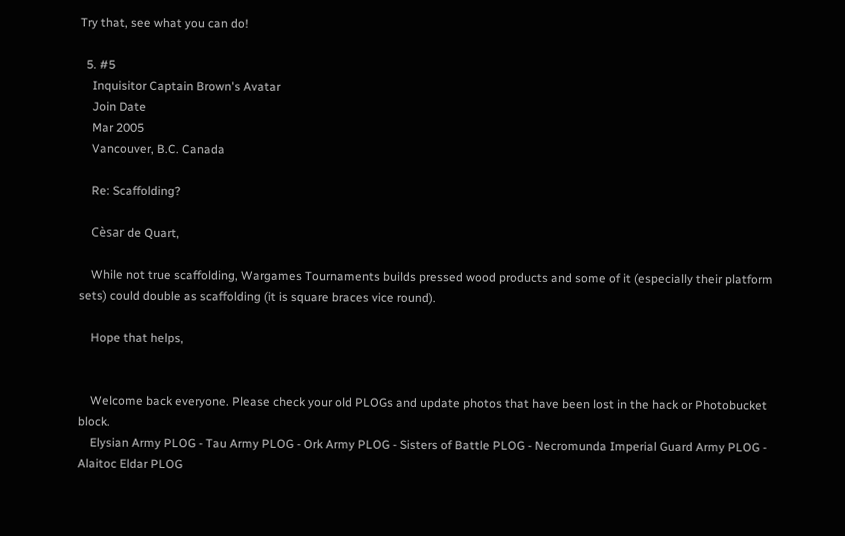Try that, see what you can do!

  5. #5
    Inquisitor Captain Brown's Avatar
    Join Date
    Mar 2005
    Vancouver, B.C. Canada

    Re: Scaffolding?

    Cèsar de Quart,

    While not true scaffolding, Wargames Tournaments builds pressed wood products and some of it (especially their platform sets) could double as scaffolding (it is square braces vice round).

    Hope that helps,


    Welcome back everyone. Please check your old PLOGs and update photos that have been lost in the hack or Photobucket block.
    Elysian Army PLOG - Tau Army PLOG - Ork Army PLOG - Sisters of Battle PLOG - Necromunda Imperial Guard Army PLOG - Alaitoc Eldar PLOG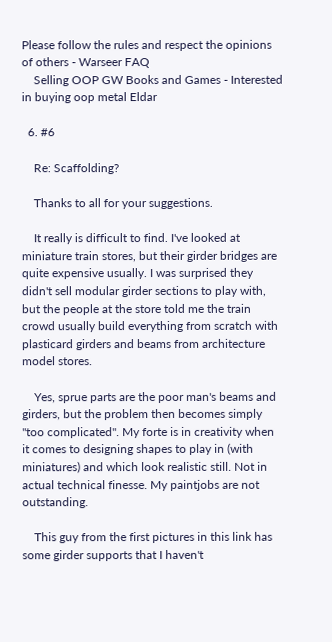Please follow the rules and respect the opinions of others - Warseer FAQ
    Selling OOP GW Books and Games - Interested in buying oop metal Eldar

  6. #6

    Re: Scaffolding?

    Thanks to all for your suggestions.

    It really is difficult to find. I've looked at miniature train stores, but their girder bridges are quite expensive usually. I was surprised they didn't sell modular girder sections to play with, but the people at the store told me the train crowd usually build everything from scratch with plasticard girders and beams from architecture model stores.

    Yes, sprue parts are the poor man's beams and girders, but the problem then becomes simply "too complicated". My forte is in creativity when it comes to designing shapes to play in (with miniatures) and which look realistic still. Not in actual technical finesse. My paintjobs are not outstanding.

    This guy from the first pictures in this link has some girder supports that I haven't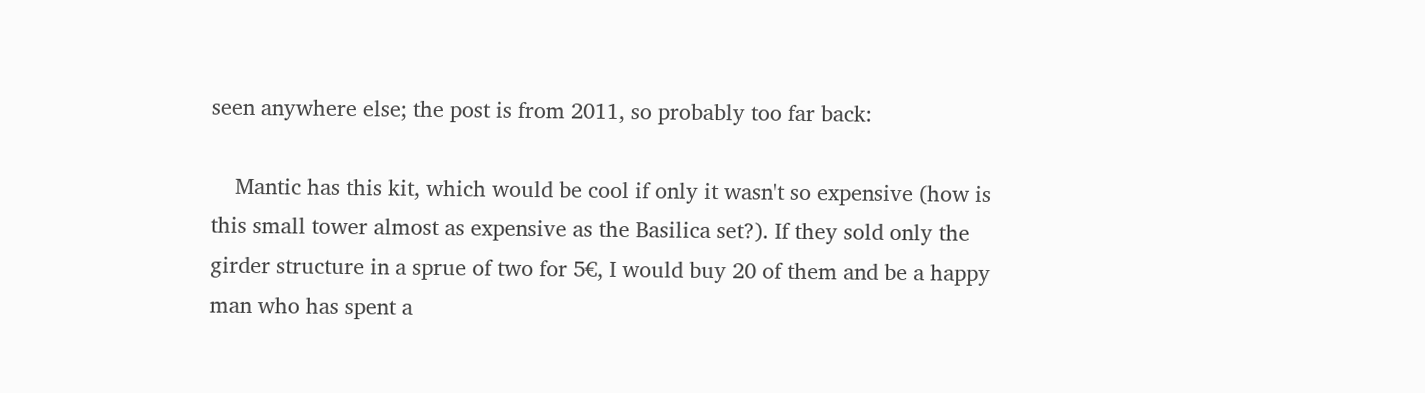seen anywhere else; the post is from 2011, so probably too far back:

    Mantic has this kit, which would be cool if only it wasn't so expensive (how is this small tower almost as expensive as the Basilica set?). If they sold only the girder structure in a sprue of two for 5€, I would buy 20 of them and be a happy man who has spent a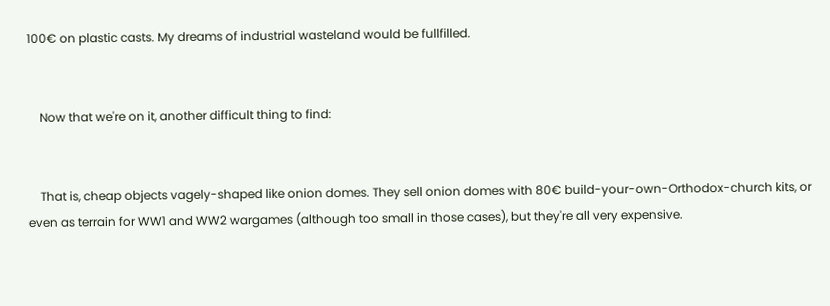100€ on plastic casts. My dreams of industrial wasteland would be fullfilled.


    Now that we're on it, another difficult thing to find:


    That is, cheap objects vagely-shaped like onion domes. They sell onion domes with 80€ build-your-own-Orthodox-church kits, or even as terrain for WW1 and WW2 wargames (although too small in those cases), but they're all very expensive.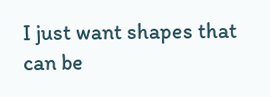I just want shapes that can be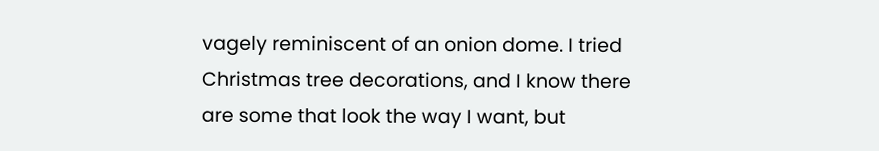vagely reminiscent of an onion dome. I tried Christmas tree decorations, and I know there are some that look the way I want, but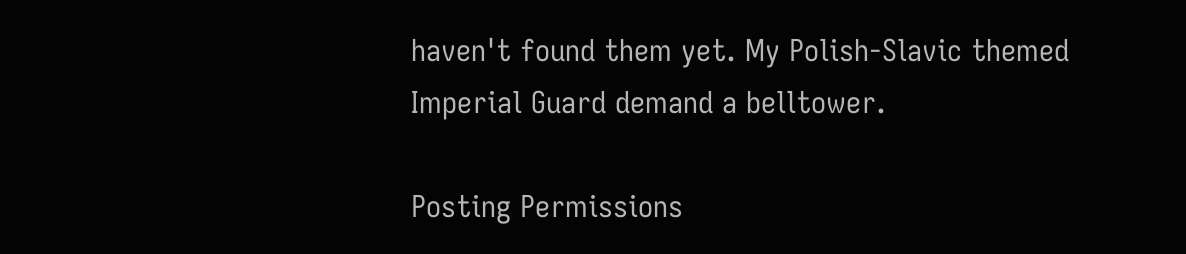haven't found them yet. My Polish-Slavic themed Imperial Guard demand a belltower.

Posting Permissions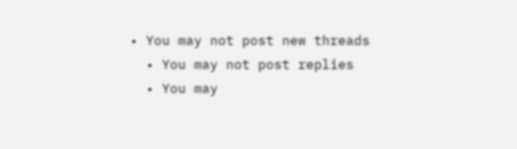• You may not post new threads
  • You may not post replies
  • You may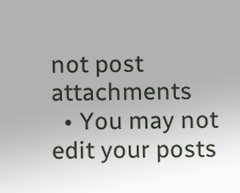not post attachments
  • You may not edit your posts